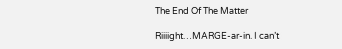The End Of The Matter

Riiiight…MARGE-ar-in. I can’t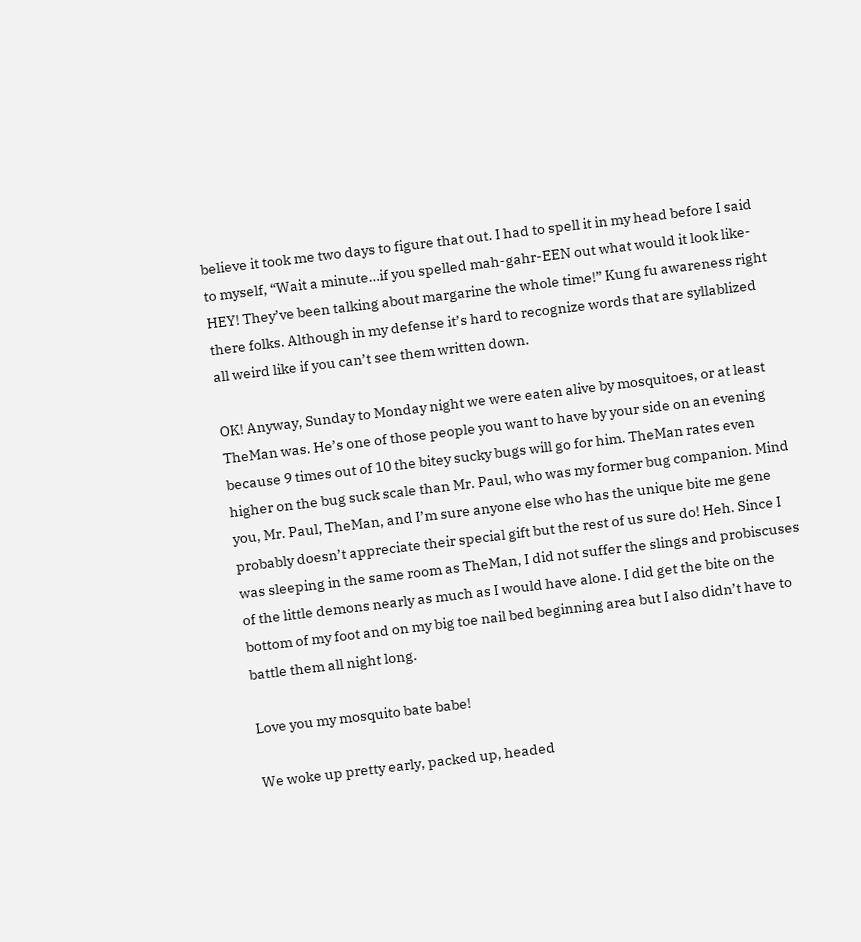believe it took me two days to figure that out. I had to spell it in my head before I said to myself, “Wait a minute…if you spelled mah-gahr-EEN out what would it look like-HEY! They’ve been talking about margarine the whole time!” Kung fu awareness right there folks. Although in my defense it’s hard to recognize words that are syllablized all weird like if you can’t see them written down.

OK! Anyway, Sunday to Monday night we were eaten alive by mosquitoes, or at least TheMan was. He’s one of those people you want to have by your side on an evening because 9 times out of 10 the bitey sucky bugs will go for him. TheMan rates even higher on the bug suck scale than Mr. Paul, who was my former bug companion. Mind you, Mr. Paul, TheMan, and I’m sure anyone else who has the unique bite me gene probably doesn’t appreciate their special gift but the rest of us sure do! Heh. Since I was sleeping in the same room as TheMan, I did not suffer the slings and probiscuses of the little demons nearly as much as I would have alone. I did get the bite on the bottom of my foot and on my big toe nail bed beginning area but I also didn’t have to battle them all night long.

Love you my mosquito bate babe!

We woke up pretty early, packed up, headed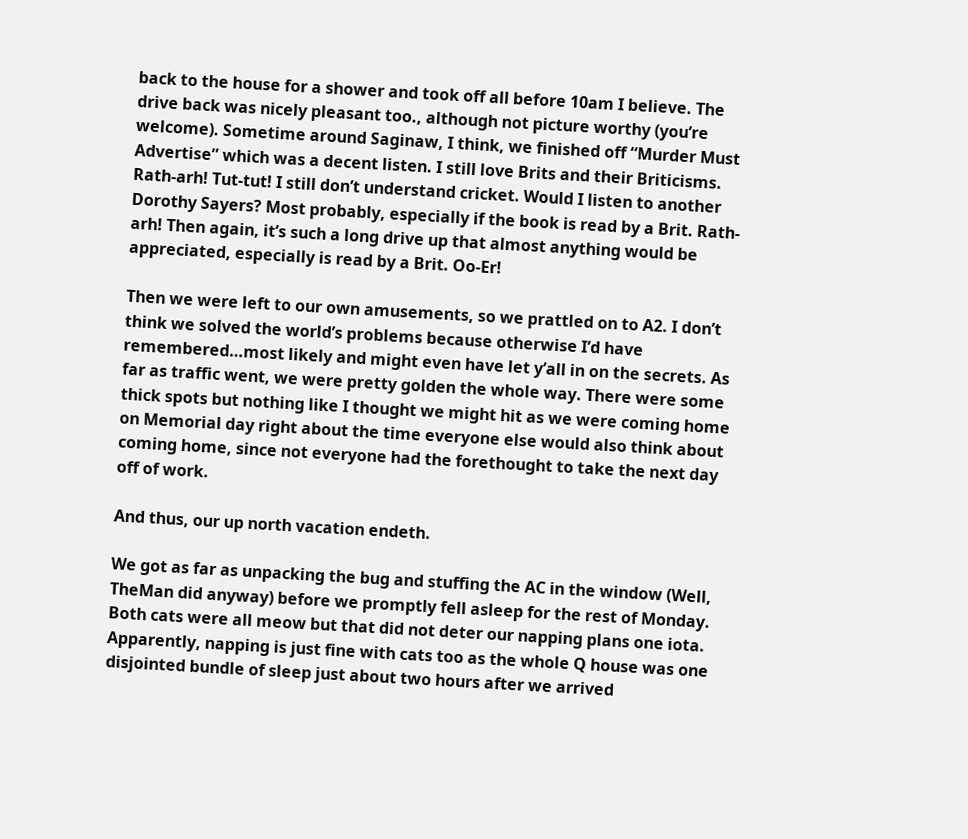back to the house for a shower and took off all before 10am I believe. The drive back was nicely pleasant too., although not picture worthy (you’re welcome). Sometime around Saginaw, I think, we finished off “Murder Must Advertise” which was a decent listen. I still love Brits and their Briticisms. Rath-arh! Tut-tut! I still don’t understand cricket. Would I listen to another Dorothy Sayers? Most probably, especially if the book is read by a Brit. Rath-arh! Then again, it’s such a long drive up that almost anything would be appreciated, especially is read by a Brit. Oo-Er!

Then we were left to our own amusements, so we prattled on to A2. I don’t think we solved the world’s problems because otherwise I’d have remembered…most likely and might even have let y’all in on the secrets. As far as traffic went, we were pretty golden the whole way. There were some thick spots but nothing like I thought we might hit as we were coming home on Memorial day right about the time everyone else would also think about coming home, since not everyone had the forethought to take the next day off of work.

And thus, our up north vacation endeth.

We got as far as unpacking the bug and stuffing the AC in the window (Well, TheMan did anyway) before we promptly fell asleep for the rest of Monday. Both cats were all meow but that did not deter our napping plans one iota. Apparently, napping is just fine with cats too as the whole Q house was one disjointed bundle of sleep just about two hours after we arrived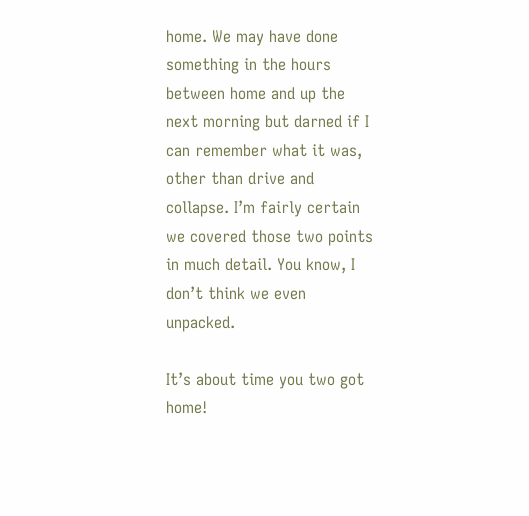home. We may have done something in the hours between home and up the next morning but darned if I can remember what it was, other than drive and collapse. I’m fairly certain we covered those two points in much detail. You know, I don’t think we even unpacked.

It’s about time you two got home!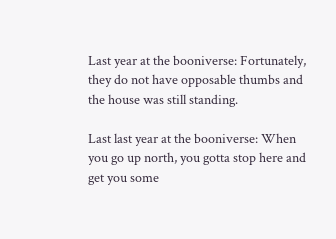Last year at the booniverse: Fortunately, they do not have opposable thumbs and the house was still standing.

Last last year at the booniverse: When you go up north, you gotta stop here and get you some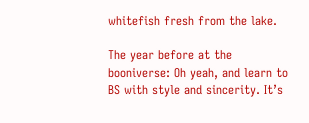whitefish fresh from the lake.

The year before at the booniverse: Oh yeah, and learn to BS with style and sincerity. It’s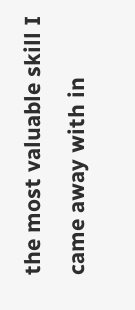the most valuable skill I came away with in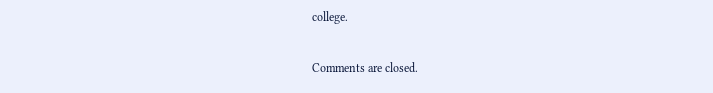college.

Comments are closed.